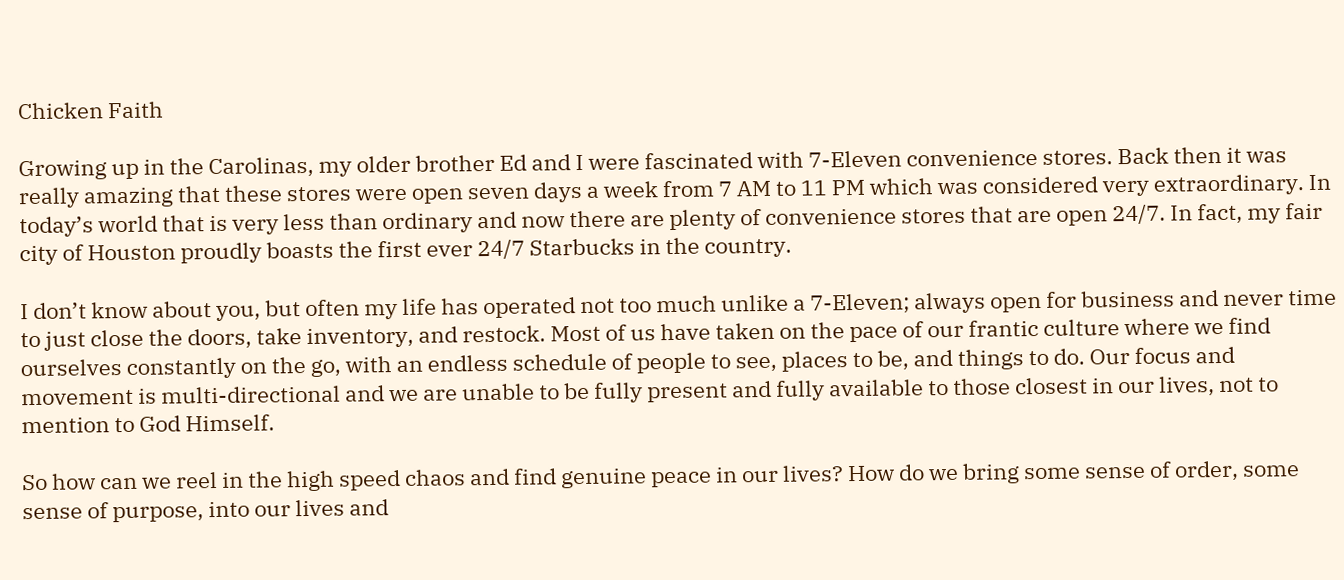Chicken Faith

Growing up in the Carolinas, my older brother Ed and I were fascinated with 7-Eleven convenience stores. Back then it was really amazing that these stores were open seven days a week from 7 AM to 11 PM which was considered very extraordinary. In today’s world that is very less than ordinary and now there are plenty of convenience stores that are open 24/7. In fact, my fair city of Houston proudly boasts the first ever 24/7 Starbucks in the country.

I don’t know about you, but often my life has operated not too much unlike a 7-Eleven; always open for business and never time to just close the doors, take inventory, and restock. Most of us have taken on the pace of our frantic culture where we find ourselves constantly on the go, with an endless schedule of people to see, places to be, and things to do. Our focus and movement is multi-directional and we are unable to be fully present and fully available to those closest in our lives, not to mention to God Himself.

So how can we reel in the high speed chaos and find genuine peace in our lives? How do we bring some sense of order, some sense of purpose, into our lives and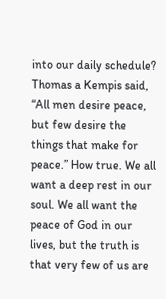into our daily schedule? Thomas a Kempis said, “All men desire peace, but few desire the things that make for peace.” How true. We all want a deep rest in our soul. We all want the peace of God in our lives, but the truth is that very few of us are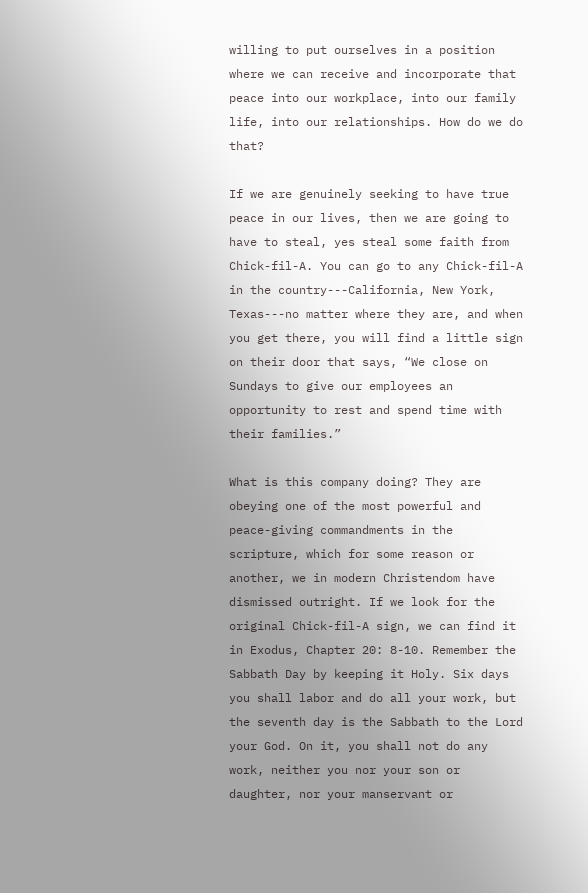willing to put ourselves in a position where we can receive and incorporate that peace into our workplace, into our family life, into our relationships. How do we do that?

If we are genuinely seeking to have true peace in our lives, then we are going to have to steal, yes steal some faith from Chick-fil-A. You can go to any Chick-fil-A in the country---California, New York, Texas---no matter where they are, and when you get there, you will find a little sign on their door that says, “We close on Sundays to give our employees an opportunity to rest and spend time with their families.”

What is this company doing? They are obeying one of the most powerful and peace-giving commandments in the scripture, which for some reason or another, we in modern Christendom have dismissed outright. If we look for the original Chick-fil-A sign, we can find it in Exodus, Chapter 20: 8-10. Remember the Sabbath Day by keeping it Holy. Six days you shall labor and do all your work, but the seventh day is the Sabbath to the Lord your God. On it, you shall not do any work, neither you nor your son or daughter, nor your manservant or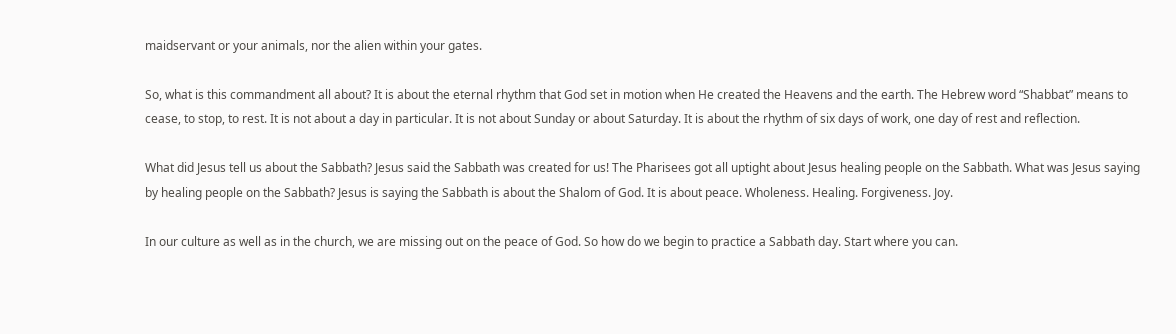maidservant or your animals, nor the alien within your gates.

So, what is this commandment all about? It is about the eternal rhythm that God set in motion when He created the Heavens and the earth. The Hebrew word “Shabbat” means to cease, to stop, to rest. It is not about a day in particular. It is not about Sunday or about Saturday. It is about the rhythm of six days of work, one day of rest and reflection.

What did Jesus tell us about the Sabbath? Jesus said the Sabbath was created for us! The Pharisees got all uptight about Jesus healing people on the Sabbath. What was Jesus saying by healing people on the Sabbath? Jesus is saying the Sabbath is about the Shalom of God. It is about peace. Wholeness. Healing. Forgiveness. Joy.

In our culture as well as in the church, we are missing out on the peace of God. So how do we begin to practice a Sabbath day. Start where you can.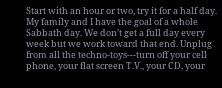Start with an hour or two, try it for a half day. My family and I have the goal of a whole Sabbath day. We don’t get a full day every week but we work toward that end. Unplug from all the techno-toys---turn off your cell phone, your flat screen T.V., your CD, your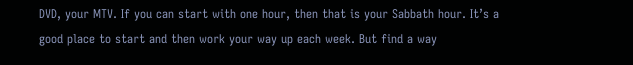DVD, your MTV. If you can start with one hour, then that is your Sabbath hour. It’s a good place to start and then work your way up each week. But find a way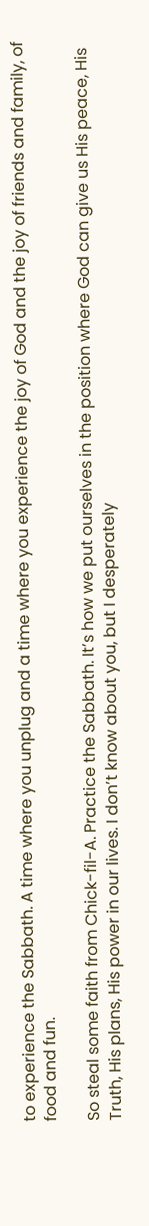to experience the Sabbath. A time where you unplug and a time where you experience the joy of God and the joy of friends and family, of food and fun.

So steal some faith from Chick-fil-A. Practice the Sabbath. It’s how we put ourselves in the position where God can give us His peace, His Truth, His plans, His power in our lives. I don’t know about you, but I desperately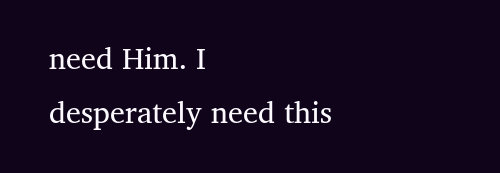need Him. I desperately need this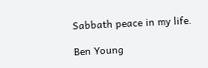Sabbath peace in my life.

Ben Young